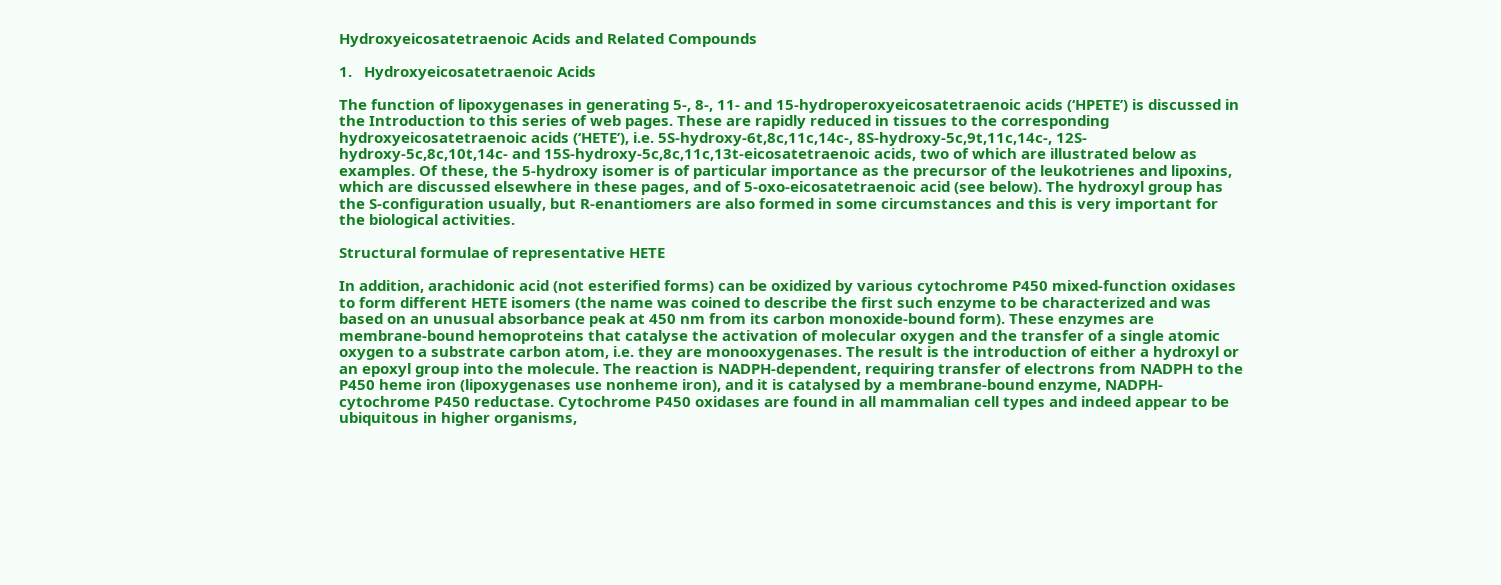Hydroxyeicosatetraenoic Acids and Related Compounds

1.   Hydroxyeicosatetraenoic Acids

The function of lipoxygenases in generating 5-, 8-, 11- and 15-hydroperoxyeicosatetraenoic acids (‘HPETE’) is discussed in the Introduction to this series of web pages. These are rapidly reduced in tissues to the corresponding hydroxyeicosatetraenoic acids (‘HETE’), i.e. 5S-hydroxy-6t,8c,11c,14c-, 8S-hydroxy-5c,9t,11c,14c-, 12S-hydroxy-5c,8c,10t,14c- and 15S-hydroxy-5c,8c,11c,13t-eicosatetraenoic acids, two of which are illustrated below as examples. Of these, the 5-hydroxy isomer is of particular importance as the precursor of the leukotrienes and lipoxins, which are discussed elsewhere in these pages, and of 5-oxo-eicosatetraenoic acid (see below). The hydroxyl group has the S-configuration usually, but R-enantiomers are also formed in some circumstances and this is very important for the biological activities.

Structural formulae of representative HETE

In addition, arachidonic acid (not esterified forms) can be oxidized by various cytochrome P450 mixed-function oxidases to form different HETE isomers (the name was coined to describe the first such enzyme to be characterized and was based on an unusual absorbance peak at 450 nm from its carbon monoxide-bound form). These enzymes are membrane-bound hemoproteins that catalyse the activation of molecular oxygen and the transfer of a single atomic oxygen to a substrate carbon atom, i.e. they are monooxygenases. The result is the introduction of either a hydroxyl or an epoxyl group into the molecule. The reaction is NADPH-dependent, requiring transfer of electrons from NADPH to the P450 heme iron (lipoxygenases use nonheme iron), and it is catalysed by a membrane-bound enzyme, NADPH-cytochrome P450 reductase. Cytochrome P450 oxidases are found in all mammalian cell types and indeed appear to be ubiquitous in higher organisms,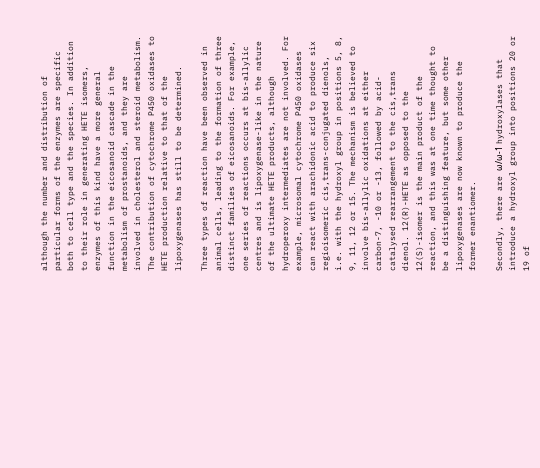although the number and distribution of particular forms of the enzymes are specific both to cell type and the species. In addition to their role in generating HETE isomers, enzymes of this kind have a more general function in the eicosanoid cascade in the metabolism of prostanoids, and they are involved in cholesterol and steroid metabolism. The contribution of cytochrome P450 oxidases to HETE production relative to that of the lipoxygenases has still to be determined.

Three types of reaction have been observed in animal cells, leading to the formation of three distinct families of eicosanoids. For example, one series of reactions occurs at bis-allylic centres and is lipoxygenase-like in the nature of the ultimate HETE products, although hydroperoxy intermediates are not involved. For example, microsomal cytochrome P450 oxidases can react with arachidonic acid to produce six regioisomeric cis,trans-conjugated dienols, i.e. with the hydroxyl group in positions 5, 8, 9, 11, 12 or 15. The mechanism is believed to involve bis-allylic oxidations at either carbon-7, -10 or -13, followed by acid-catalysed rearrangement to the cis,trans dienol. 12(R)-HETE as opposed to the 12(S)-isomer is the main product of the reaction, and this was at one time thought to be a distinguishing feature, but some other lipoxygenases are now known to produce the former enantiomer.

Secondly, there are ω/ω-1 hydroxylases that introduce a hydroxyl group into positions 20 or 19 of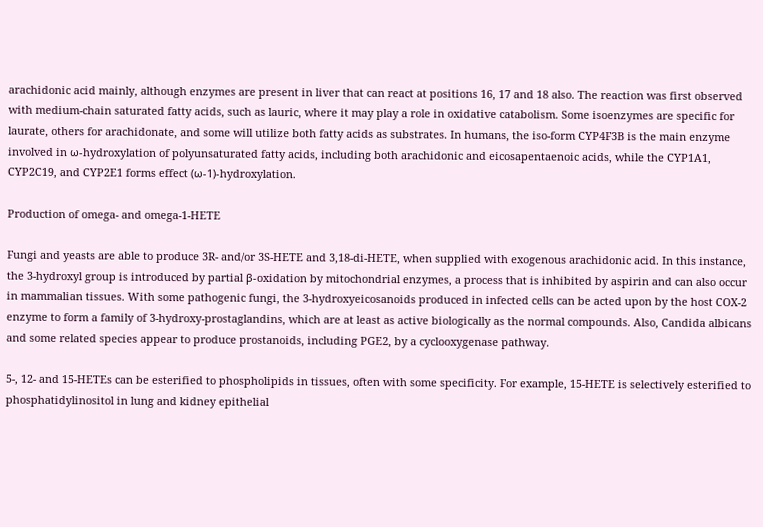arachidonic acid mainly, although enzymes are present in liver that can react at positions 16, 17 and 18 also. The reaction was first observed with medium-chain saturated fatty acids, such as lauric, where it may play a role in oxidative catabolism. Some isoenzymes are specific for laurate, others for arachidonate, and some will utilize both fatty acids as substrates. In humans, the iso-form CYP4F3B is the main enzyme involved in ω-hydroxylation of polyunsaturated fatty acids, including both arachidonic and eicosapentaenoic acids, while the CYP1A1, CYP2C19, and CYP2E1 forms effect (ω-1)-hydroxylation.

Production of omega- and omega-1-HETE

Fungi and yeasts are able to produce 3R- and/or 3S-HETE and 3,18-di-HETE, when supplied with exogenous arachidonic acid. In this instance, the 3-hydroxyl group is introduced by partial β-oxidation by mitochondrial enzymes, a process that is inhibited by aspirin and can also occur in mammalian tissues. With some pathogenic fungi, the 3-hydroxyeicosanoids produced in infected cells can be acted upon by the host COX-2 enzyme to form a family of 3-hydroxy-prostaglandins, which are at least as active biologically as the normal compounds. Also, Candida albicans and some related species appear to produce prostanoids, including PGE2, by a cyclooxygenase pathway.

5-, 12- and 15-HETEs can be esterified to phospholipids in tissues, often with some specificity. For example, 15-HETE is selectively esterified to phosphatidylinositol in lung and kidney epithelial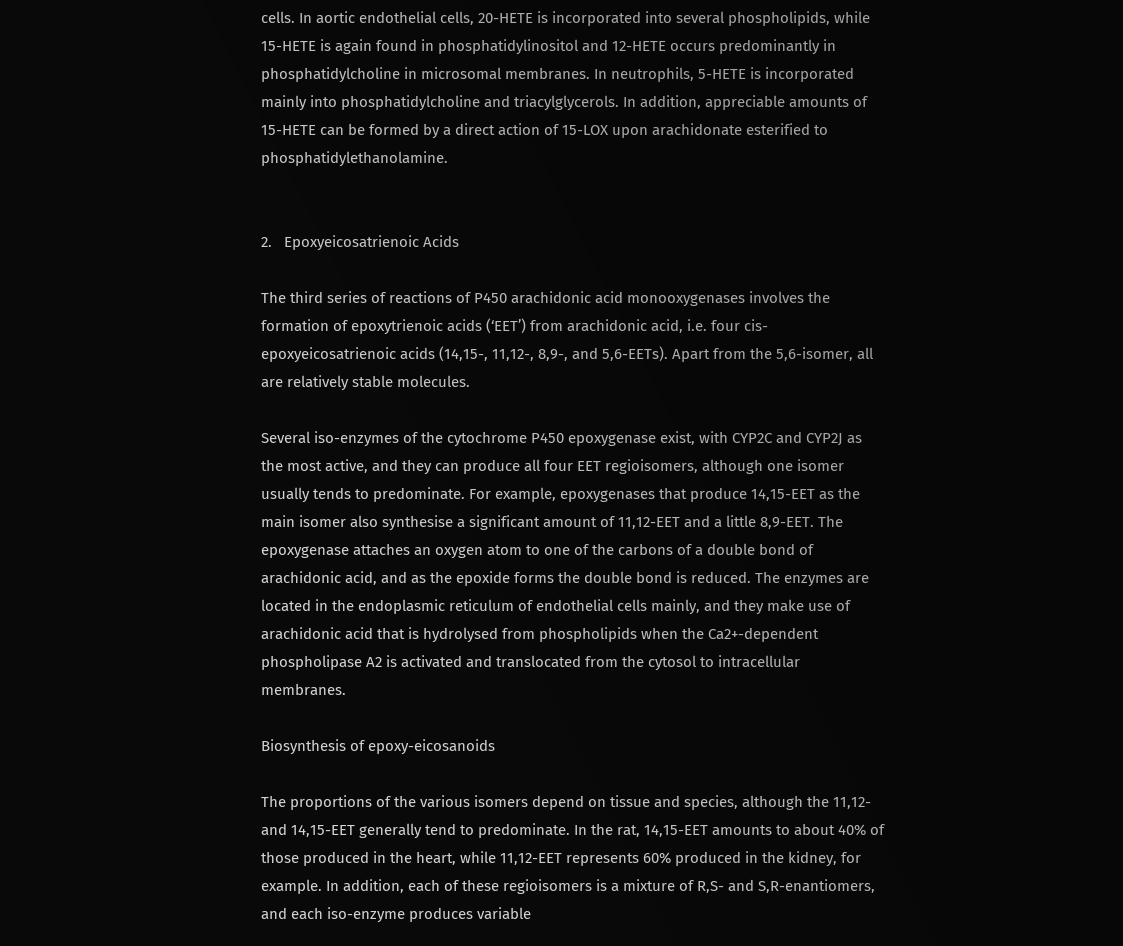cells. In aortic endothelial cells, 20-HETE is incorporated into several phospholipids, while 15-HETE is again found in phosphatidylinositol and 12-HETE occurs predominantly in phosphatidylcholine in microsomal membranes. In neutrophils, 5-HETE is incorporated mainly into phosphatidylcholine and triacylglycerols. In addition, appreciable amounts of 15-HETE can be formed by a direct action of 15-LOX upon arachidonate esterified to phosphatidylethanolamine.


2.   Epoxyeicosatrienoic Acids

The third series of reactions of P450 arachidonic acid monooxygenases involves the formation of epoxytrienoic acids (‘EET’) from arachidonic acid, i.e. four cis-epoxyeicosatrienoic acids (14,15-, 11,12-, 8,9-, and 5,6-EETs). Apart from the 5,6-isomer, all are relatively stable molecules.

Several iso-enzymes of the cytochrome P450 epoxygenase exist, with CYP2C and CYP2J as the most active, and they can produce all four EET regioisomers, although one isomer usually tends to predominate. For example, epoxygenases that produce 14,15-EET as the main isomer also synthesise a significant amount of 11,12-EET and a little 8,9-EET. The epoxygenase attaches an oxygen atom to one of the carbons of a double bond of arachidonic acid, and as the epoxide forms the double bond is reduced. The enzymes are located in the endoplasmic reticulum of endothelial cells mainly, and they make use of arachidonic acid that is hydrolysed from phospholipids when the Ca2+-dependent phospholipase A2 is activated and translocated from the cytosol to intracellular membranes.

Biosynthesis of epoxy-eicosanoids

The proportions of the various isomers depend on tissue and species, although the 11,12- and 14,15-EET generally tend to predominate. In the rat, 14,15-EET amounts to about 40% of those produced in the heart, while 11,12-EET represents 60% produced in the kidney, for example. In addition, each of these regioisomers is a mixture of R,S- and S,R-enantiomers, and each iso-enzyme produces variable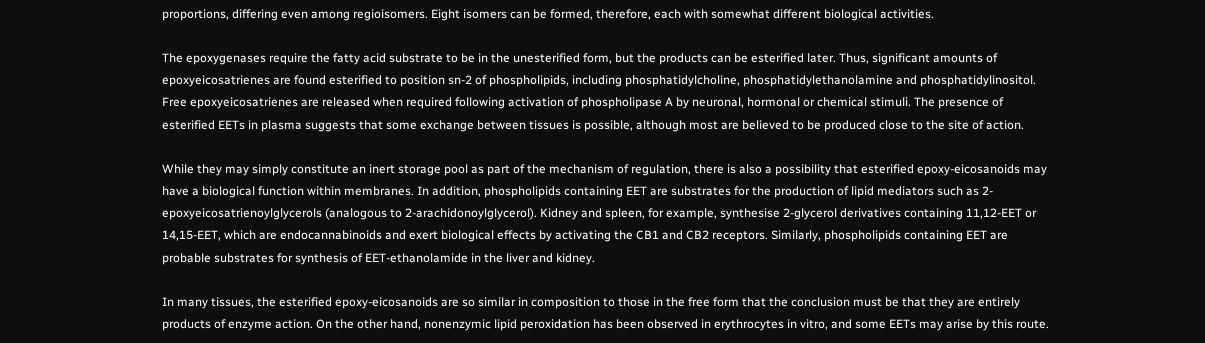proportions, differing even among regioisomers. Eight isomers can be formed, therefore, each with somewhat different biological activities.

The epoxygenases require the fatty acid substrate to be in the unesterified form, but the products can be esterified later. Thus, significant amounts of epoxyeicosatrienes are found esterified to position sn-2 of phospholipids, including phosphatidylcholine, phosphatidylethanolamine and phosphatidylinositol. Free epoxyeicosatrienes are released when required following activation of phospholipase A by neuronal, hormonal or chemical stimuli. The presence of esterified EETs in plasma suggests that some exchange between tissues is possible, although most are believed to be produced close to the site of action.

While they may simply constitute an inert storage pool as part of the mechanism of regulation, there is also a possibility that esterified epoxy-eicosanoids may have a biological function within membranes. In addition, phospholipids containing EET are substrates for the production of lipid mediators such as 2-epoxyeicosatrienoylglycerols (analogous to 2-arachidonoylglycerol). Kidney and spleen, for example, synthesise 2-glycerol derivatives containing 11,12-EET or 14,15-EET, which are endocannabinoids and exert biological effects by activating the CB1 and CB2 receptors. Similarly, phospholipids containing EET are probable substrates for synthesis of EET-ethanolamide in the liver and kidney.

In many tissues, the esterified epoxy-eicosanoids are so similar in composition to those in the free form that the conclusion must be that they are entirely products of enzyme action. On the other hand, nonenzymic lipid peroxidation has been observed in erythrocytes in vitro, and some EETs may arise by this route.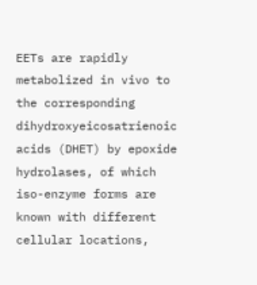EETs are rapidly metabolized in vivo to the corresponding dihydroxyeicosatrienoic acids (DHET) by epoxide hydrolases, of which iso-enzyme forms are known with different cellular locations,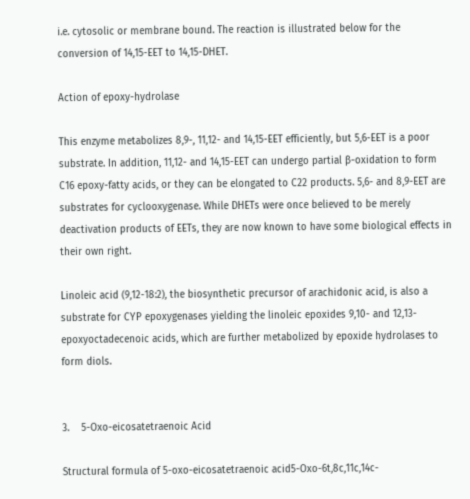i.e. cytosolic or membrane bound. The reaction is illustrated below for the conversion of 14,15-EET to 14,15-DHET.

Action of epoxy-hydrolase

This enzyme metabolizes 8,9-, 11,12- and 14,15-EET efficiently, but 5,6-EET is a poor substrate. In addition, 11,12- and 14,15-EET can undergo partial β-oxidation to form C16 epoxy-fatty acids, or they can be elongated to C22 products. 5,6- and 8,9-EET are substrates for cyclooxygenase. While DHETs were once believed to be merely deactivation products of EETs, they are now known to have some biological effects in their own right.

Linoleic acid (9,12-18:2), the biosynthetic precursor of arachidonic acid, is also a substrate for CYP epoxygenases yielding the linoleic epoxides 9,10- and 12,13-epoxyoctadecenoic acids, which are further metabolized by epoxide hydrolases to form diols.


3.    5-Oxo-eicosatetraenoic Acid

Structural formula of 5-oxo-eicosatetraenoic acid5-Oxo-6t,8c,11c,14c-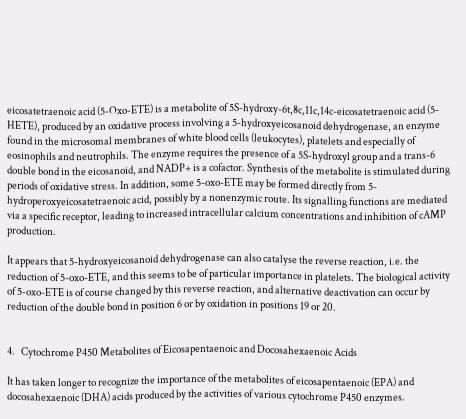eicosatetraenoic acid (5-Oxo-ETE) is a metabolite of 5S-hydroxy-6t,8c,11c,14c-eicosatetraenoic acid (5-HETE), produced by an oxidative process involving a 5-hydroxyeicosanoid dehydrogenase, an enzyme found in the microsomal membranes of white blood cells (leukocytes), platelets and especially of eosinophils and neutrophils. The enzyme requires the presence of a 5S-hydroxyl group and a trans-6 double bond in the eicosanoid, and NADP+ is a cofactor. Synthesis of the metabolite is stimulated during periods of oxidative stress. In addition, some 5-oxo-ETE may be formed directly from 5-hydroperoxyeicosatetraenoic acid, possibly by a nonenzymic route. Its signalling functions are mediated via a specific receptor, leading to increased intracellular calcium concentrations and inhibition of cAMP production.

It appears that 5-hydroxyeicosanoid dehydrogenase can also catalyse the reverse reaction, i.e. the reduction of 5-oxo-ETE, and this seems to be of particular importance in platelets. The biological activity of 5-oxo-ETE is of course changed by this reverse reaction, and alternative deactivation can occur by reduction of the double bond in position 6 or by oxidation in positions 19 or 20.


4.   Cytochrome P450 Metabolites of Eicosapentaenoic and Docosahexaenoic Acids

It has taken longer to recognize the importance of the metabolites of eicosapentaenoic (EPA) and docosahexaenoic (DHA) acids produced by the activities of various cytochrome P450 enzymes.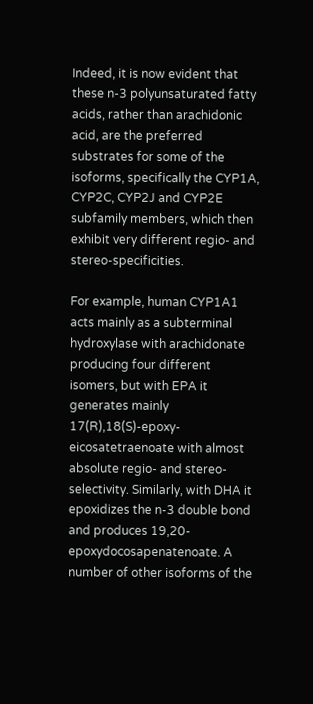Indeed, it is now evident that these n-3 polyunsaturated fatty acids, rather than arachidonic acid, are the preferred substrates for some of the isoforms, specifically the CYP1A, CYP2C, CYP2J and CYP2E subfamily members, which then exhibit very different regio- and stereo-specificities.

For example, human CYP1A1 acts mainly as a subterminal hydroxylase with arachidonate producing four different isomers, but with EPA it generates mainly 17(R),18(S)-epoxy-eicosatetraenoate with almost absolute regio- and stereo-selectivity. Similarly, with DHA it epoxidizes the n-3 double bond and produces 19,20-epoxydocosapenatenoate. A number of other isoforms of the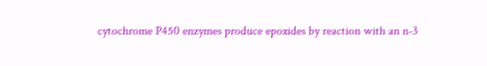cytochrome P450 enzymes produce epoxides by reaction with an n-3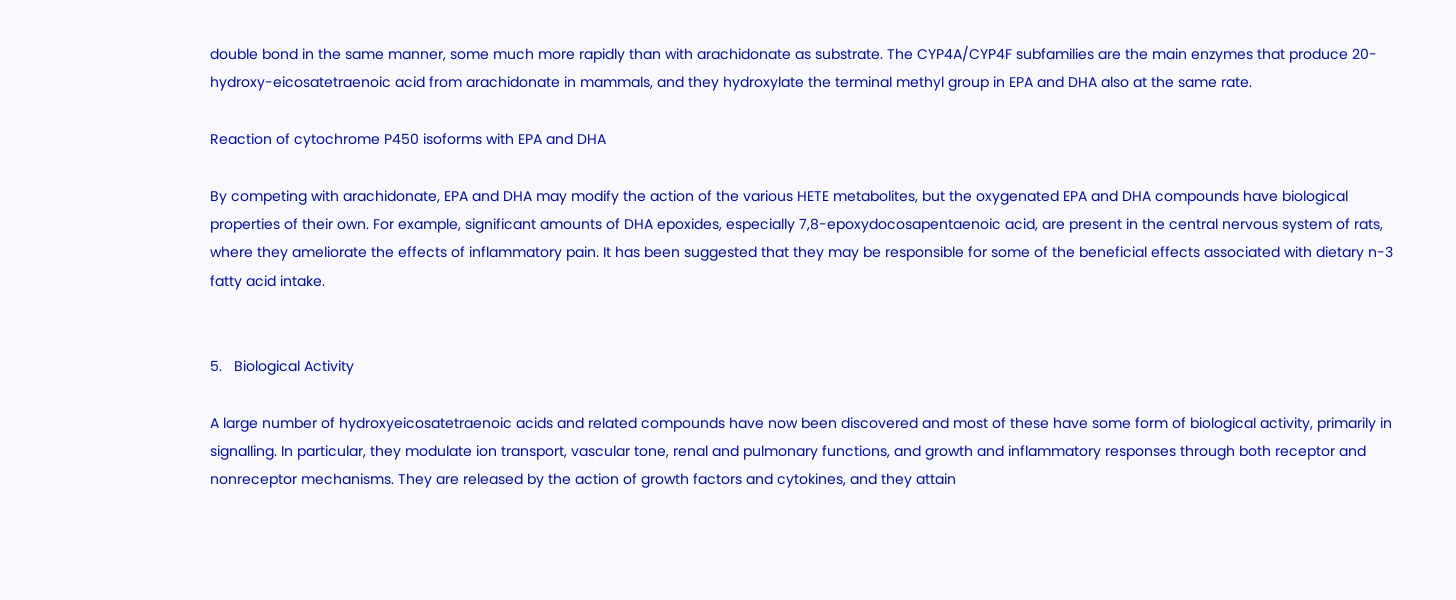double bond in the same manner, some much more rapidly than with arachidonate as substrate. The CYP4A/CYP4F subfamilies are the main enzymes that produce 20-hydroxy-eicosatetraenoic acid from arachidonate in mammals, and they hydroxylate the terminal methyl group in EPA and DHA also at the same rate.

Reaction of cytochrome P450 isoforms with EPA and DHA

By competing with arachidonate, EPA and DHA may modify the action of the various HETE metabolites, but the oxygenated EPA and DHA compounds have biological properties of their own. For example, significant amounts of DHA epoxides, especially 7,8-epoxydocosapentaenoic acid, are present in the central nervous system of rats, where they ameliorate the effects of inflammatory pain. It has been suggested that they may be responsible for some of the beneficial effects associated with dietary n-3 fatty acid intake.


5.   Biological Activity

A large number of hydroxyeicosatetraenoic acids and related compounds have now been discovered and most of these have some form of biological activity, primarily in signalling. In particular, they modulate ion transport, vascular tone, renal and pulmonary functions, and growth and inflammatory responses through both receptor and nonreceptor mechanisms. They are released by the action of growth factors and cytokines, and they attain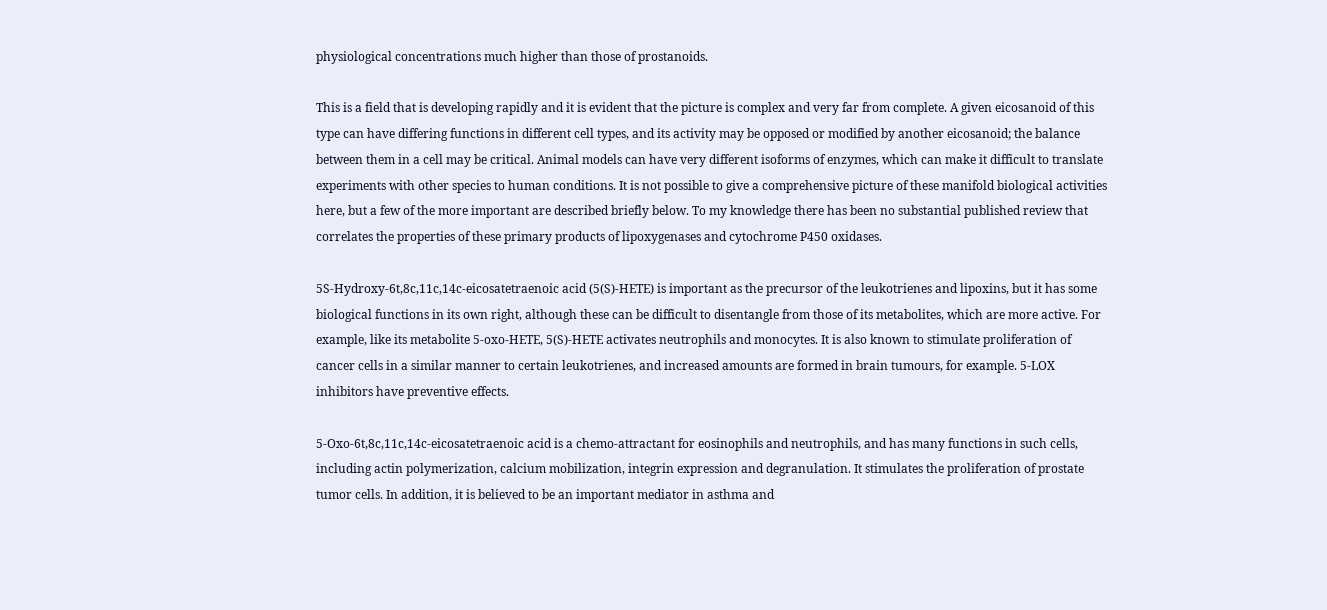physiological concentrations much higher than those of prostanoids.

This is a field that is developing rapidly and it is evident that the picture is complex and very far from complete. A given eicosanoid of this type can have differing functions in different cell types, and its activity may be opposed or modified by another eicosanoid; the balance between them in a cell may be critical. Animal models can have very different isoforms of enzymes, which can make it difficult to translate experiments with other species to human conditions. It is not possible to give a comprehensive picture of these manifold biological activities here, but a few of the more important are described briefly below. To my knowledge there has been no substantial published review that correlates the properties of these primary products of lipoxygenases and cytochrome P450 oxidases.

5S-Hydroxy-6t,8c,11c,14c-eicosatetraenoic acid (5(S)-HETE) is important as the precursor of the leukotrienes and lipoxins, but it has some biological functions in its own right, although these can be difficult to disentangle from those of its metabolites, which are more active. For example, like its metabolite 5-oxo-HETE, 5(S)-HETE activates neutrophils and monocytes. It is also known to stimulate proliferation of cancer cells in a similar manner to certain leukotrienes, and increased amounts are formed in brain tumours, for example. 5-LOX inhibitors have preventive effects.

5-Oxo-6t,8c,11c,14c-eicosatetraenoic acid is a chemo-attractant for eosinophils and neutrophils, and has many functions in such cells, including actin polymerization, calcium mobilization, integrin expression and degranulation. It stimulates the proliferation of prostate tumor cells. In addition, it is believed to be an important mediator in asthma and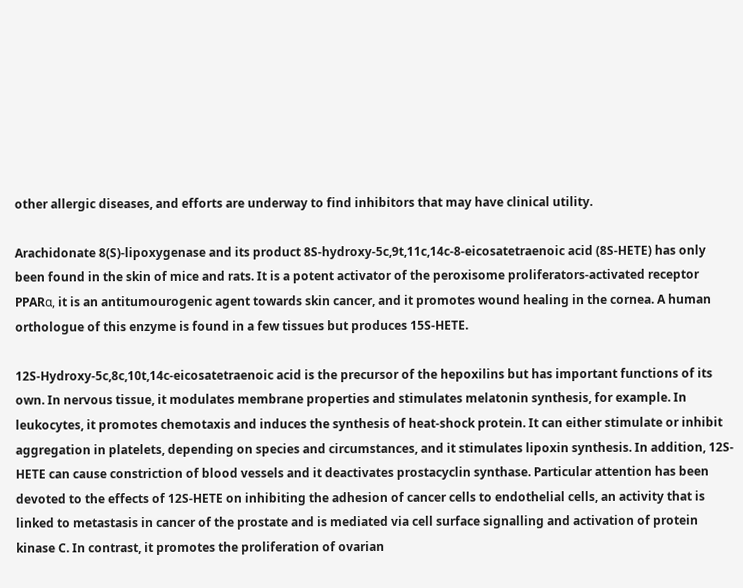other allergic diseases, and efforts are underway to find inhibitors that may have clinical utility.

Arachidonate 8(S)-lipoxygenase and its product 8S-hydroxy-5c,9t,11c,14c-8-eicosatetraenoic acid (8S-HETE) has only been found in the skin of mice and rats. It is a potent activator of the peroxisome proliferators-activated receptor PPARα, it is an antitumourogenic agent towards skin cancer, and it promotes wound healing in the cornea. A human orthologue of this enzyme is found in a few tissues but produces 15S-HETE.

12S-Hydroxy-5c,8c,10t,14c-eicosatetraenoic acid is the precursor of the hepoxilins but has important functions of its own. In nervous tissue, it modulates membrane properties and stimulates melatonin synthesis, for example. In leukocytes, it promotes chemotaxis and induces the synthesis of heat-shock protein. It can either stimulate or inhibit aggregation in platelets, depending on species and circumstances, and it stimulates lipoxin synthesis. In addition, 12S-HETE can cause constriction of blood vessels and it deactivates prostacyclin synthase. Particular attention has been devoted to the effects of 12S-HETE on inhibiting the adhesion of cancer cells to endothelial cells, an activity that is linked to metastasis in cancer of the prostate and is mediated via cell surface signalling and activation of protein kinase C. In contrast, it promotes the proliferation of ovarian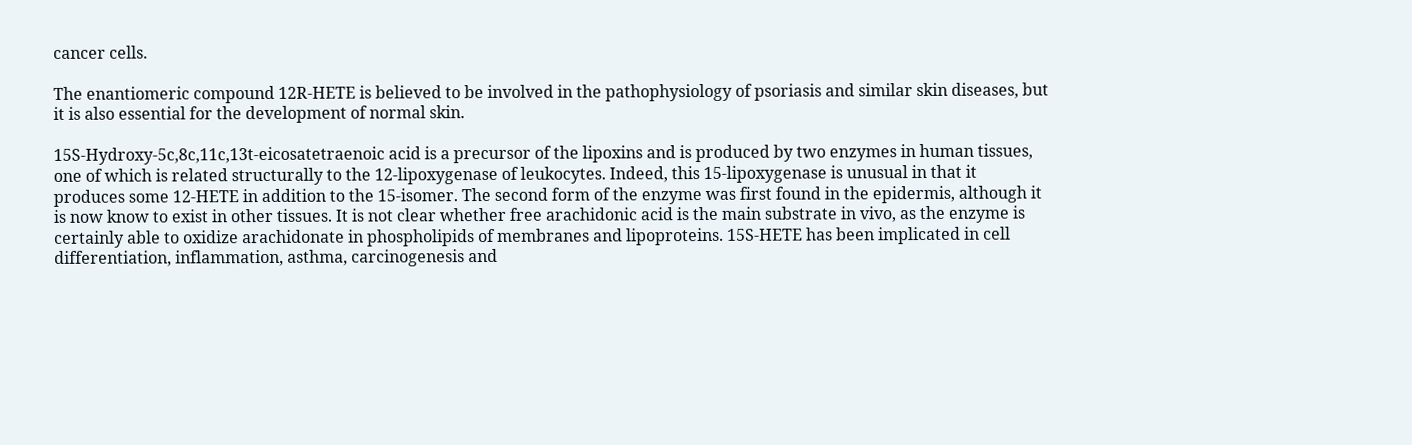cancer cells.

The enantiomeric compound 12R-HETE is believed to be involved in the pathophysiology of psoriasis and similar skin diseases, but it is also essential for the development of normal skin.

15S-Hydroxy-5c,8c,11c,13t-eicosatetraenoic acid is a precursor of the lipoxins and is produced by two enzymes in human tissues, one of which is related structurally to the 12-lipoxygenase of leukocytes. Indeed, this 15-lipoxygenase is unusual in that it produces some 12-HETE in addition to the 15-isomer. The second form of the enzyme was first found in the epidermis, although it is now know to exist in other tissues. It is not clear whether free arachidonic acid is the main substrate in vivo, as the enzyme is certainly able to oxidize arachidonate in phospholipids of membranes and lipoproteins. 15S-HETE has been implicated in cell differentiation, inflammation, asthma, carcinogenesis and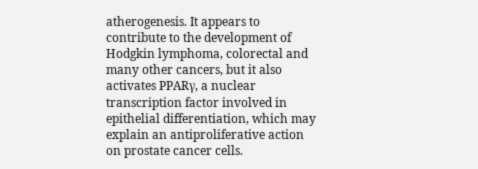atherogenesis. It appears to contribute to the development of Hodgkin lymphoma, colorectal and many other cancers, but it also activates PPARγ, a nuclear transcription factor involved in epithelial differentiation, which may explain an antiproliferative action on prostate cancer cells.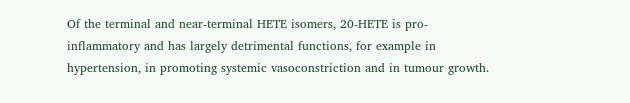Of the terminal and near-terminal HETE isomers, 20-HETE is pro-inflammatory and has largely detrimental functions, for example in hypertension, in promoting systemic vasoconstriction and in tumour growth.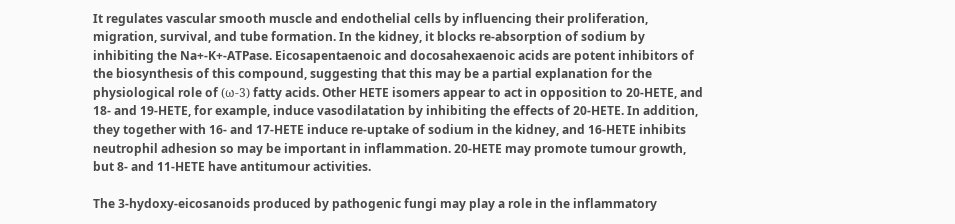It regulates vascular smooth muscle and endothelial cells by influencing their proliferation, migration, survival, and tube formation. In the kidney, it blocks re-absorption of sodium by inhibiting the Na+-K+-ATPase. Eicosapentaenoic and docosahexaenoic acids are potent inhibitors of the biosynthesis of this compound, suggesting that this may be a partial explanation for the physiological role of (ω-3) fatty acids. Other HETE isomers appear to act in opposition to 20-HETE, and 18- and 19-HETE, for example, induce vasodilatation by inhibiting the effects of 20-HETE. In addition, they together with 16- and 17-HETE induce re-uptake of sodium in the kidney, and 16-HETE inhibits neutrophil adhesion so may be important in inflammation. 20-HETE may promote tumour growth, but 8- and 11-HETE have antitumour activities.

The 3-hydoxy-eicosanoids produced by pathogenic fungi may play a role in the inflammatory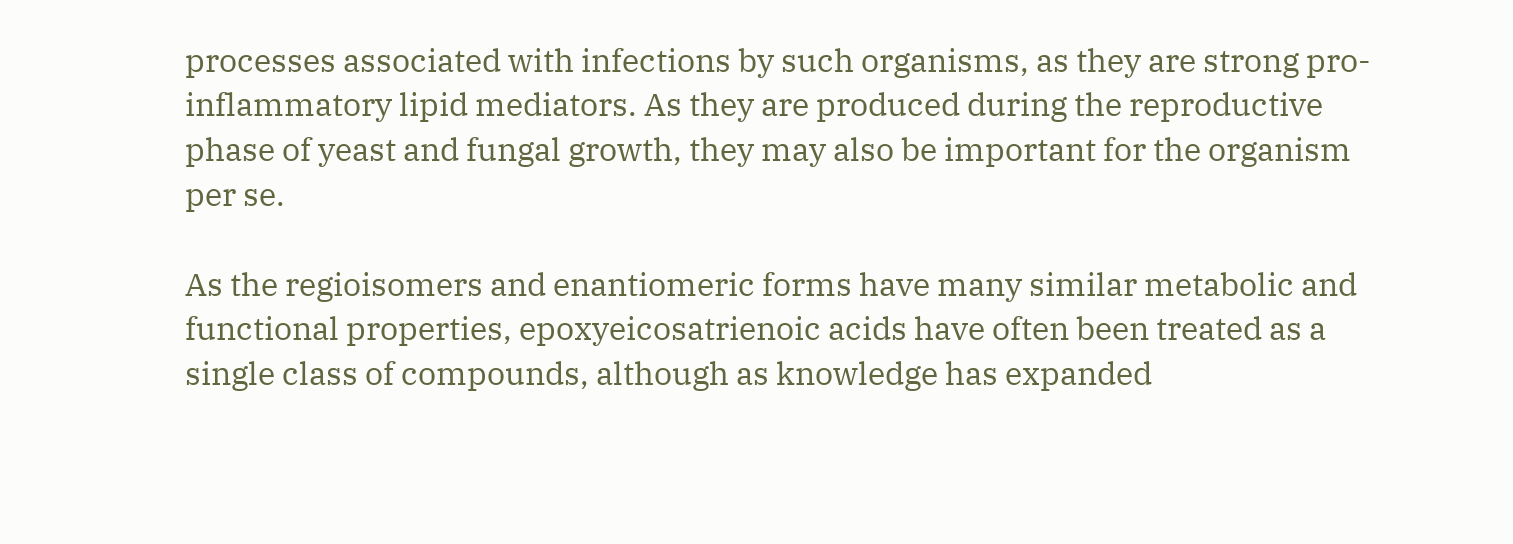processes associated with infections by such organisms, as they are strong pro-inflammatory lipid mediators. As they are produced during the reproductive phase of yeast and fungal growth, they may also be important for the organism per se.

As the regioisomers and enantiomeric forms have many similar metabolic and functional properties, epoxyeicosatrienoic acids have often been treated as a single class of compounds, although as knowledge has expanded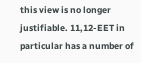this view is no longer justifiable. 11,12-EET in particular has a number of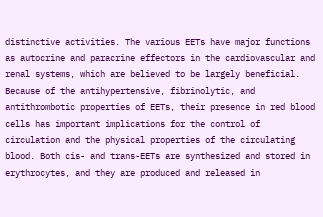distinctive activities. The various EETs have major functions as autocrine and paracrine effectors in the cardiovascular and renal systems, which are believed to be largely beneficial. Because of the antihypertensive, fibrinolytic, and antithrombotic properties of EETs, their presence in red blood cells has important implications for the control of circulation and the physical properties of the circulating blood. Both cis- and trans-EETs are synthesized and stored in erythrocytes, and they are produced and released in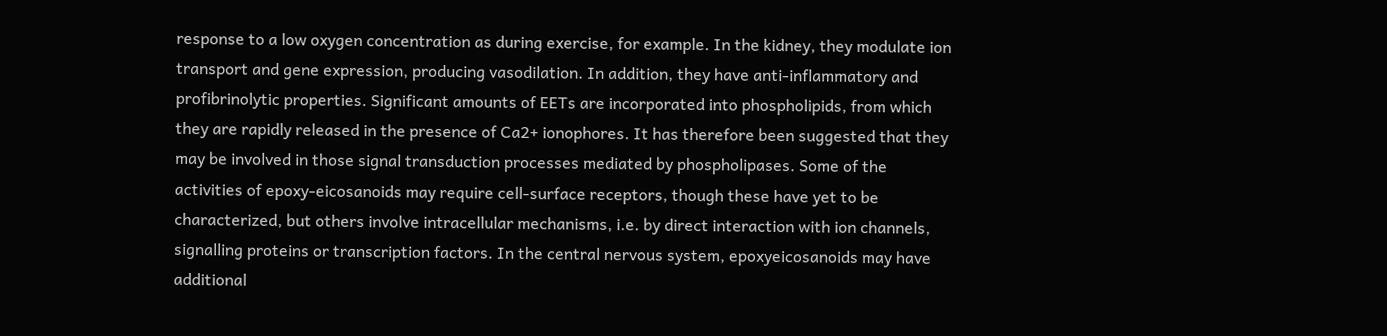response to a low oxygen concentration as during exercise, for example. In the kidney, they modulate ion transport and gene expression, producing vasodilation. In addition, they have anti-inflammatory and profibrinolytic properties. Significant amounts of EETs are incorporated into phospholipids, from which they are rapidly released in the presence of Ca2+ ionophores. It has therefore been suggested that they may be involved in those signal transduction processes mediated by phospholipases. Some of the activities of epoxy-eicosanoids may require cell-surface receptors, though these have yet to be characterized, but others involve intracellular mechanisms, i.e. by direct interaction with ion channels, signalling proteins or transcription factors. In the central nervous system, epoxyeicosanoids may have additional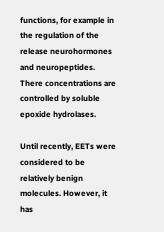functions, for example in the regulation of the release neurohormones and neuropeptides. There concentrations are controlled by soluble epoxide hydrolases.

Until recently, EETs were considered to be relatively benign molecules. However, it has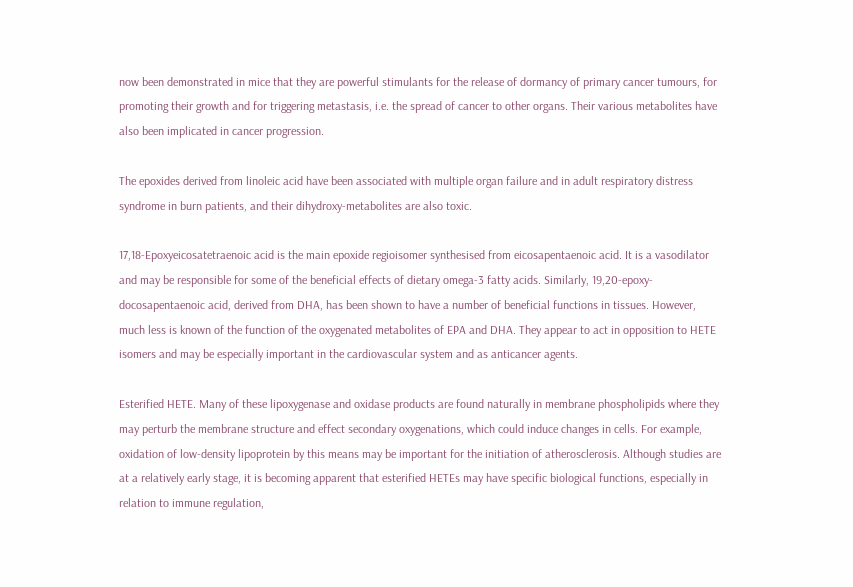now been demonstrated in mice that they are powerful stimulants for the release of dormancy of primary cancer tumours, for promoting their growth and for triggering metastasis, i.e. the spread of cancer to other organs. Their various metabolites have also been implicated in cancer progression.

The epoxides derived from linoleic acid have been associated with multiple organ failure and in adult respiratory distress syndrome in burn patients, and their dihydroxy-metabolites are also toxic.

17,18-Epoxyeicosatetraenoic acid is the main epoxide regioisomer synthesised from eicosapentaenoic acid. It is a vasodilator and may be responsible for some of the beneficial effects of dietary omega-3 fatty acids. Similarly, 19,20-epoxy-docosapentaenoic acid, derived from DHA, has been shown to have a number of beneficial functions in tissues. However, much less is known of the function of the oxygenated metabolites of EPA and DHA. They appear to act in opposition to HETE isomers and may be especially important in the cardiovascular system and as anticancer agents.

Esterified HETE. Many of these lipoxygenase and oxidase products are found naturally in membrane phospholipids where they may perturb the membrane structure and effect secondary oxygenations, which could induce changes in cells. For example, oxidation of low-density lipoprotein by this means may be important for the initiation of atherosclerosis. Although studies are at a relatively early stage, it is becoming apparent that esterified HETEs may have specific biological functions, especially in relation to immune regulation,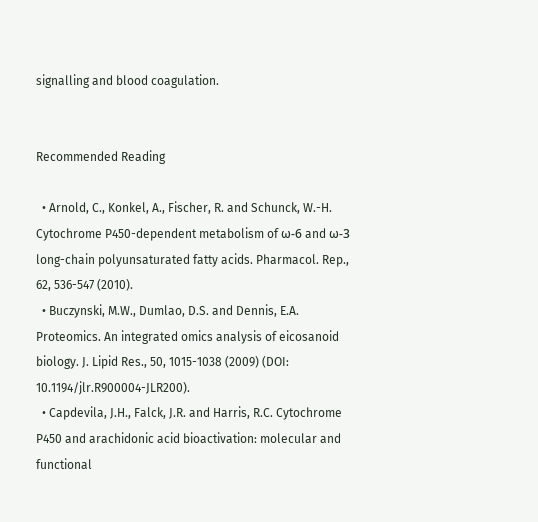signalling and blood coagulation.


Recommended Reading

  • Arnold, C., Konkel, A., Fischer, R. and Schunck, W.-H. Cytochrome P450-dependent metabolism of ω-6 and ω-3 long-chain polyunsaturated fatty acids. Pharmacol. Rep., 62, 536-547 (2010).
  • Buczynski, M.W., Dumlao, D.S. and Dennis, E.A. Proteomics. An integrated omics analysis of eicosanoid biology. J. Lipid Res., 50, 1015-1038 (2009) (DOI: 10.1194/jlr.R900004-JLR200).
  • Capdevila, J.H., Falck, J.R. and Harris, R.C. Cytochrome P450 and arachidonic acid bioactivation: molecular and functional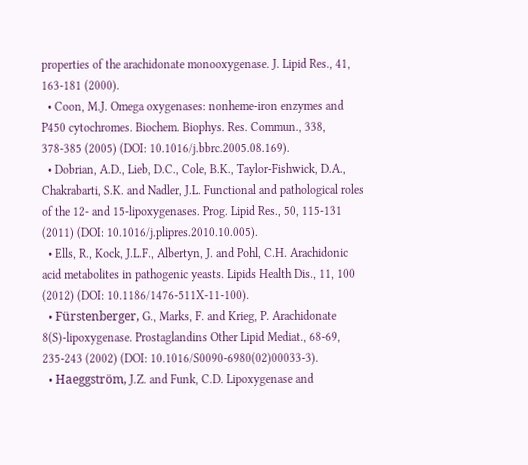properties of the arachidonate monooxygenase. J. Lipid Res., 41, 163-181 (2000).
  • Coon, M.J. Omega oxygenases: nonheme-iron enzymes and P450 cytochromes. Biochem. Biophys. Res. Commun., 338, 378-385 (2005) (DOI: 10.1016/j.bbrc.2005.08.169).
  • Dobrian, A.D., Lieb, D.C., Cole, B.K., Taylor-Fishwick, D.A., Chakrabarti, S.K. and Nadler, J.L. Functional and pathological roles of the 12- and 15-lipoxygenases. Prog. Lipid Res., 50, 115-131 (2011) (DOI: 10.1016/j.plipres.2010.10.005).
  • Ells, R., Kock, J.L.F., Albertyn, J. and Pohl, C.H. Arachidonic acid metabolites in pathogenic yeasts. Lipids Health Dis., 11, 100 (2012) (DOI: 10.1186/1476-511X-11-100).
  • Fürstenberger, G., Marks, F. and Krieg, P. Arachidonate 8(S)-lipoxygenase. Prostaglandins Other Lipid Mediat., 68-69, 235-243 (2002) (DOI: 10.1016/S0090-6980(02)00033-3).
  • Haeggström, J.Z. and Funk, C.D. Lipoxygenase and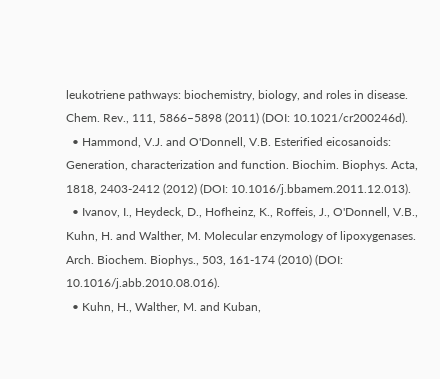leukotriene pathways: biochemistry, biology, and roles in disease. Chem. Rev., 111, 5866–5898 (2011) (DOI: 10.1021/cr200246d).
  • Hammond, V.J. and O'Donnell, V.B. Esterified eicosanoids: Generation, characterization and function. Biochim. Biophys. Acta, 1818, 2403-2412 (2012) (DOI: 10.1016/j.bbamem.2011.12.013).
  • Ivanov, I., Heydeck, D., Hofheinz, K., Roffeis, J., O'Donnell, V.B., Kuhn, H. and Walther, M. Molecular enzymology of lipoxygenases. Arch. Biochem. Biophys., 503, 161-174 (2010) (DOI: 10.1016/j.abb.2010.08.016).
  • Kuhn, H., Walther, M. and Kuban,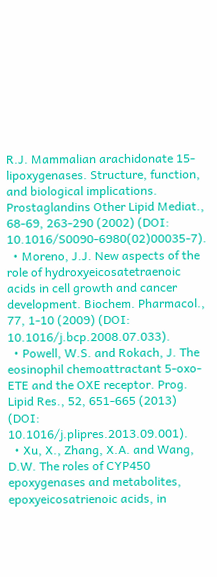R.J. Mammalian arachidonate 15-lipoxygenases. Structure, function, and biological implications. Prostaglandins Other Lipid Mediat., 68-69, 263-290 (2002) (DOI: 10.1016/S0090-6980(02)00035-7).
  • Moreno, J.J. New aspects of the role of hydroxyeicosatetraenoic acids in cell growth and cancer development. Biochem. Pharmacol., 77, 1-10 (2009) (DOI: 10.1016/j.bcp.2008.07.033).
  • Powell, W.S. and Rokach, J. The eosinophil chemoattractant 5-oxo-ETE and the OXE receptor. Prog. Lipid Res., 52, 651-665 (2013) (DOI: 10.1016/j.plipres.2013.09.001).
  • Xu, X., Zhang, X.A. and Wang, D.W. The roles of CYP450 epoxygenases and metabolites, epoxyeicosatrienoic acids, in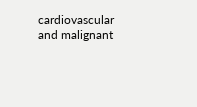cardiovascular and malignant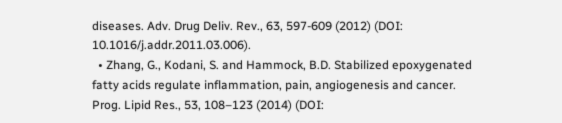diseases. Adv. Drug Deliv. Rev., 63, 597-609 (2012) (DOI: 10.1016/j.addr.2011.03.006).
  • Zhang, G., Kodani, S. and Hammock, B.D. Stabilized epoxygenated fatty acids regulate inflammation, pain, angiogenesis and cancer. Prog. Lipid Res., 53, 108–123 (2014) (DOI: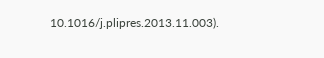10.1016/j.plipres.2013.11.003).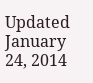Updated January 24, 2014